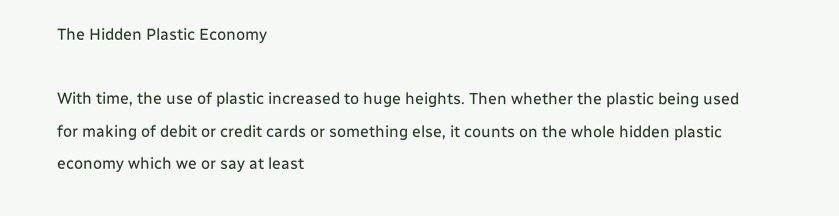The Hidden Plastic Economy

With time, the use of plastic increased to huge heights. Then whether the plastic being used for making of debit or credit cards or something else, it counts on the whole hidden plastic economy which we or say at least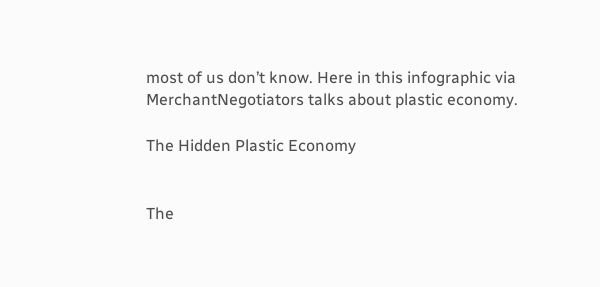most of us don’t know. Here in this infographic via MerchantNegotiators talks about plastic economy.

The Hidden Plastic Economy


The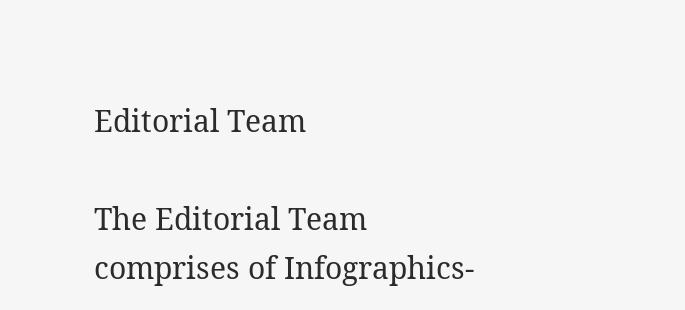Editorial Team

The Editorial Team comprises of Infographics-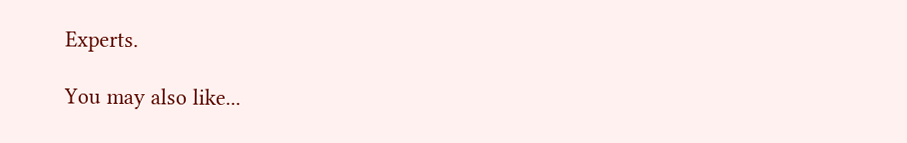Experts.

You may also like...